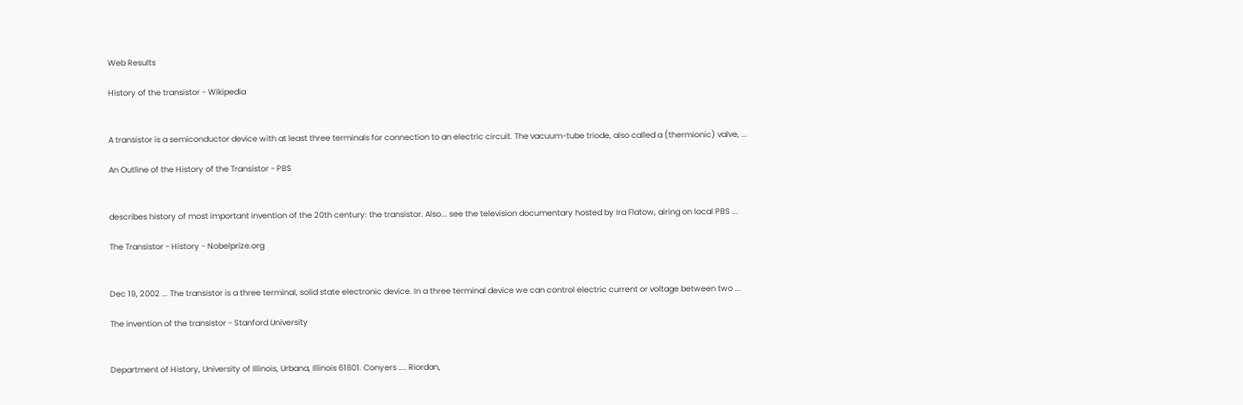Web Results

History of the transistor - Wikipedia


A transistor is a semiconductor device with at least three terminals for connection to an electric circuit. The vacuum-tube triode, also called a (thermionic) valve, ...

An Outline of the History of the Transistor - PBS


describes history of most important invention of the 20th century: the transistor. Also... see the television documentary hosted by Ira Flatow, airing on local PBS ...

The Transistor - History - Nobelprize.org


Dec 19, 2002 ... The transistor is a three terminal, solid state electronic device. In a three terminal device we can control electric current or voltage between two ...

The invention of the transistor - Stanford University


Department of History, University of Illinois, Urbana, Illinois 61801. Conyers .... Riordan,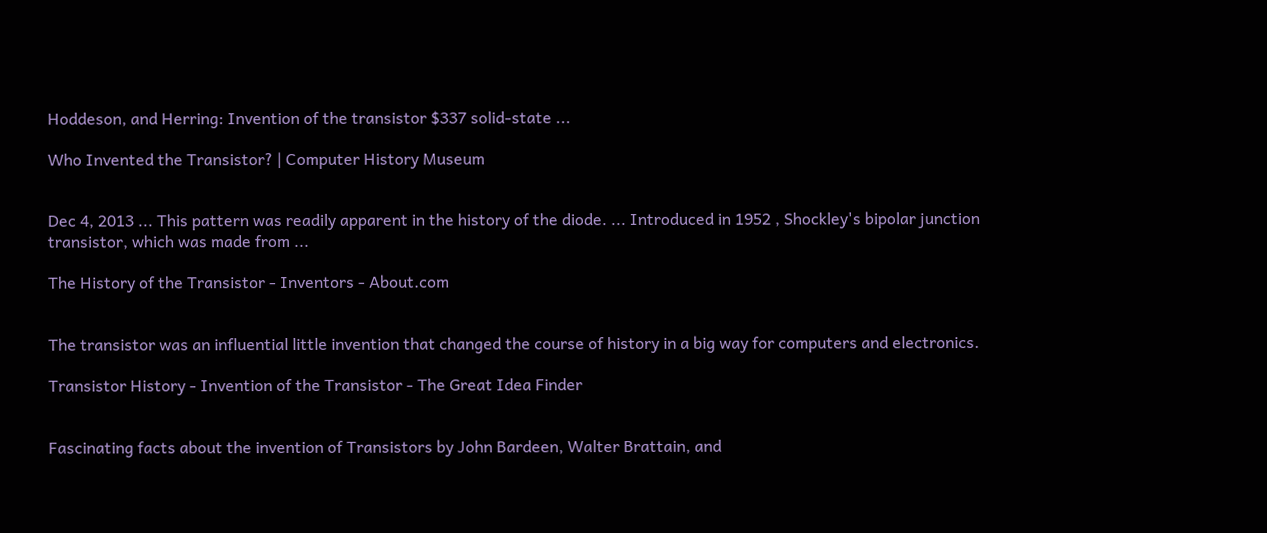Hoddeson, and Herring: Invention of the transistor $337 solid-state ...

Who Invented the Transistor? | Computer History Museum


Dec 4, 2013 ... This pattern was readily apparent in the history of the diode. ... Introduced in 1952 , Shockley's bipolar junction transistor, which was made from ...

The History of the Transistor - Inventors - About.com


The transistor was an influential little invention that changed the course of history in a big way for computers and electronics.

Transistor History - Invention of the Transistor - The Great Idea Finder


Fascinating facts about the invention of Transistors by John Bardeen, Walter Brattain, and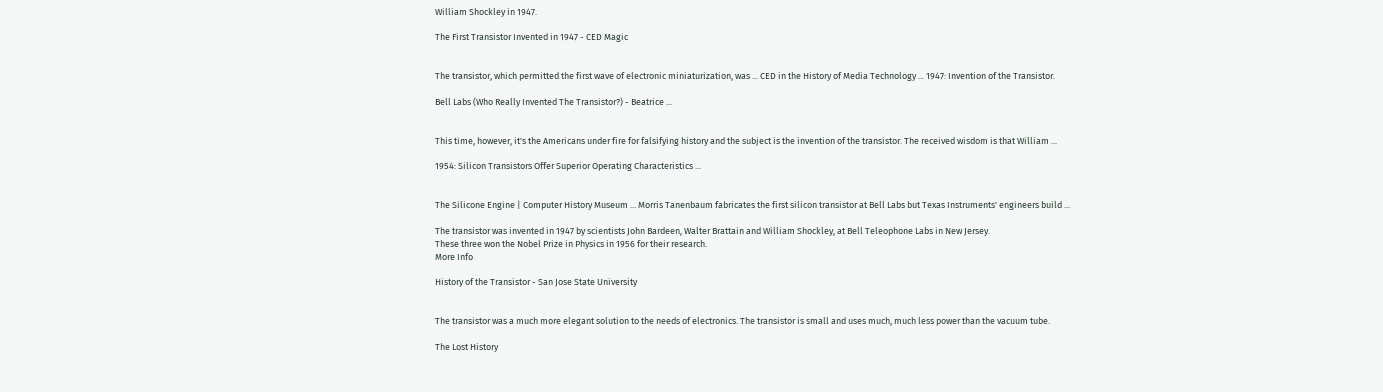William Shockley in 1947.

The First Transistor Invented in 1947 - CED Magic


The transistor, which permitted the first wave of electronic miniaturization, was ... CED in the History of Media Technology ... 1947: Invention of the Transistor.

Bell Labs (Who Really Invented The Transistor?) - Beatrice ...


This time, however, it's the Americans under fire for falsifying history and the subject is the invention of the transistor. The received wisdom is that William ...

1954: Silicon Transistors Offer Superior Operating Characteristics ...


The Silicone Engine | Computer History Museum ... Morris Tanenbaum fabricates the first silicon transistor at Bell Labs but Texas Instruments' engineers build ...

The transistor was invented in 1947 by scientists John Bardeen, Walter Brattain and William Shockley, at Bell Teleophone Labs in New Jersey.
These three won the Nobel Prize in Physics in 1956 for their research.
More Info

History of the Transistor - San Jose State University


The transistor was a much more elegant solution to the needs of electronics. The transistor is small and uses much, much less power than the vacuum tube.

The Lost History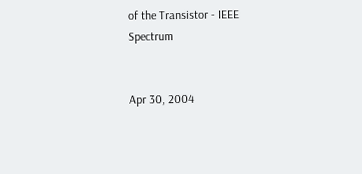of the Transistor - IEEE Spectrum


Apr 30, 2004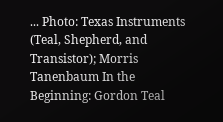... Photo: Texas Instruments (Teal, Shepherd, and Transistor); Morris Tanenbaum In the Beginning: Gordon Teal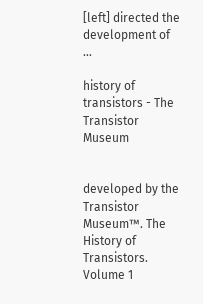[left] directed the development of ...

history of transistors - The Transistor Museum


developed by the Transistor Museum™. The History of Transistors. Volume 1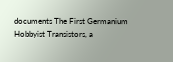documents The First Germanium Hobbyist Transistors, a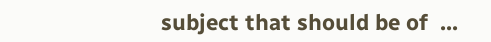subject that should be of  ...